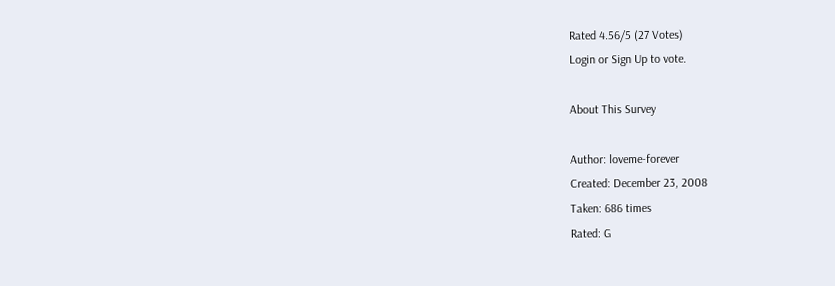Rated 4.56/5 (27 Votes)
Login or Sign Up to vote.

About This Survey

Author: loveme-forever
Created: December 23, 2008
Taken: 686 times
Rated: G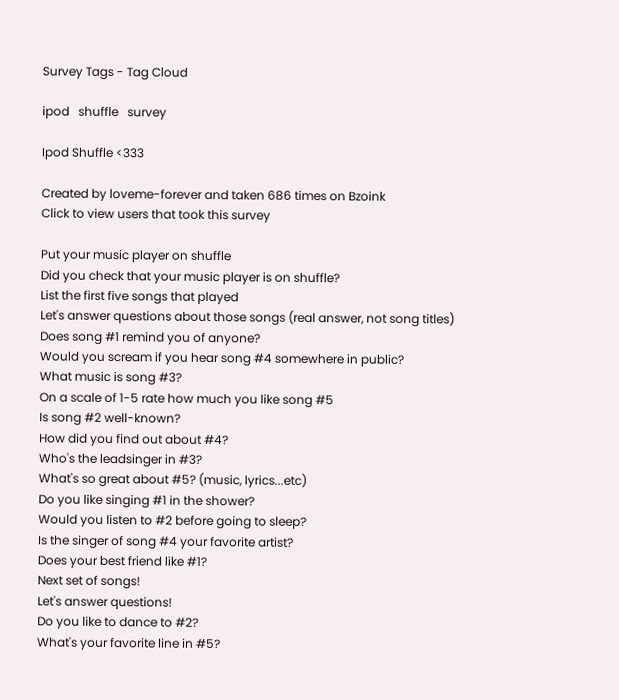Survey Tags - Tag Cloud

ipod   shuffle   survey

Ipod Shuffle <333

Created by loveme-forever and taken 686 times on Bzoink
Click to view users that took this survey

Put your music player on shuffle
Did you check that your music player is on shuffle?
List the first five songs that played
Let's answer questions about those songs (real answer, not song titles)
Does song #1 remind you of anyone?
Would you scream if you hear song #4 somewhere in public?
What music is song #3?
On a scale of 1-5 rate how much you like song #5
Is song #2 well-known?
How did you find out about #4?
Who's the leadsinger in #3?
What's so great about #5? (music, lyrics...etc)
Do you like singing #1 in the shower?
Would you listen to #2 before going to sleep?
Is the singer of song #4 your favorite artist?
Does your best friend like #1?
Next set of songs!
Let's answer questions!
Do you like to dance to #2?
What's your favorite line in #5?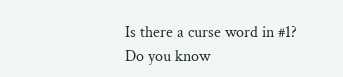Is there a curse word in #1?
Do you know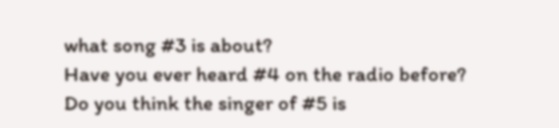what song #3 is about?
Have you ever heard #4 on the radio before?
Do you think the singer of #5 is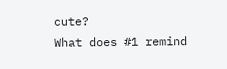cute?
What does #1 remind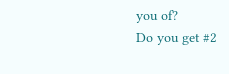you of?
Do you get #2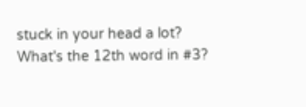stuck in your head a lot?
What's the 12th word in #3?